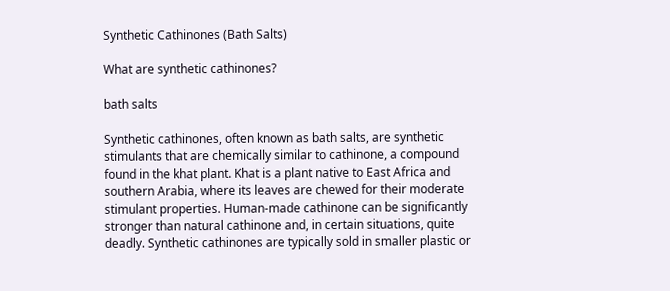Synthetic Cathinones (Bath Salts)

What are synthetic cathinones?

bath salts

Synthetic cathinones, often known as bath salts, are synthetic stimulants that are chemically similar to cathinone, a compound found in the khat plant. Khat is a plant native to East Africa and southern Arabia, where its leaves are chewed for their moderate stimulant properties. Human-made cathinone can be significantly stronger than natural cathinone and, in certain situations, quite deadly. Synthetic cathinones are typically sold in smaller plastic or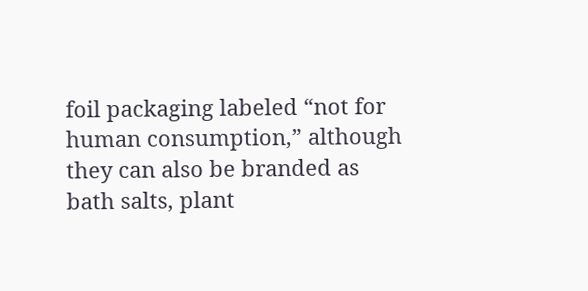foil packaging labeled “not for human consumption,” although they can also be branded as bath salts, plant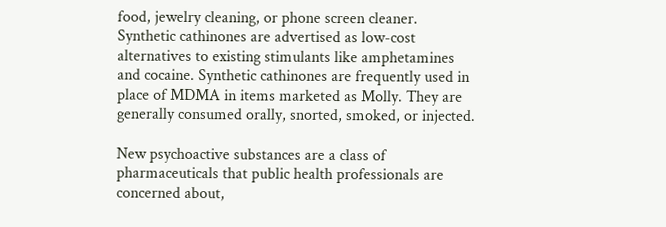food, jewelry cleaning, or phone screen cleaner. Synthetic cathinones are advertised as low-cost alternatives to existing stimulants like amphetamines and cocaine. Synthetic cathinones are frequently used in place of MDMA in items marketed as Molly. They are generally consumed orally, snorted, smoked, or injected.

New psychoactive substances are a class of pharmaceuticals that public health professionals are concerned about,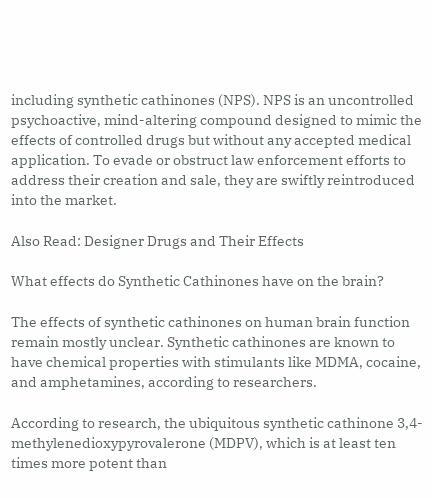including synthetic cathinones (NPS). NPS is an uncontrolled psychoactive, mind-altering compound designed to mimic the effects of controlled drugs but without any accepted medical application. To evade or obstruct law enforcement efforts to address their creation and sale, they are swiftly reintroduced into the market.

Also Read: Designer Drugs and Their Effects

What effects do Synthetic Cathinones have on the brain?

The effects of synthetic cathinones on human brain function remain mostly unclear. Synthetic cathinones are known to have chemical properties with stimulants like MDMA, cocaine, and amphetamines, according to researchers.

According to research, the ubiquitous synthetic cathinone 3,4-methylenedioxypyrovalerone (MDPV), which is at least ten times more potent than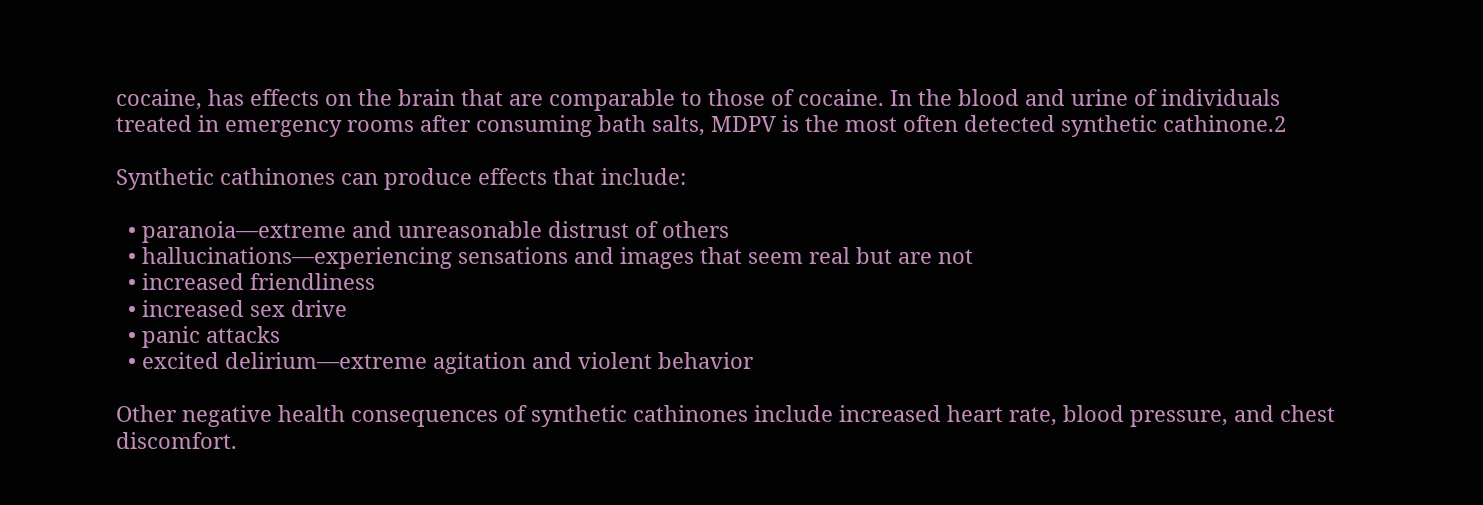cocaine, has effects on the brain that are comparable to those of cocaine. In the blood and urine of individuals treated in emergency rooms after consuming bath salts, MDPV is the most often detected synthetic cathinone.2

Synthetic cathinones can produce effects that include:

  • paranoia—extreme and unreasonable distrust of others
  • hallucinations—experiencing sensations and images that seem real but are not
  • increased friendliness
  • increased sex drive
  • panic attacks
  • excited delirium—extreme agitation and violent behavior

Other negative health consequences of synthetic cathinones include increased heart rate, blood pressure, and chest discomfort.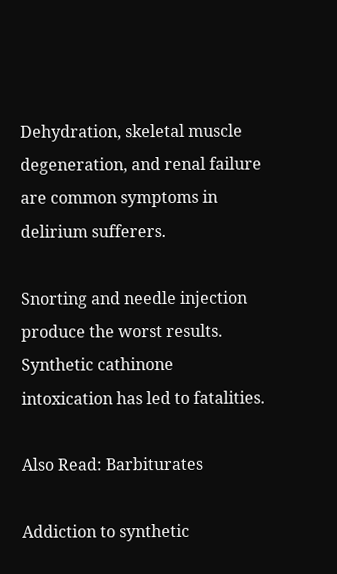Dehydration, skeletal muscle degeneration, and renal failure are common symptoms in delirium sufferers.

Snorting and needle injection produce the worst results. Synthetic cathinone intoxication has led to fatalities.

Also Read: Barbiturates

Addiction to synthetic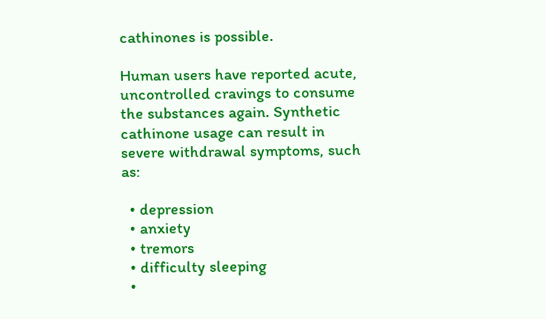cathinones is possible.

Human users have reported acute, uncontrolled cravings to consume the substances again. Synthetic cathinone usage can result in severe withdrawal symptoms, such as:

  • depression
  • anxiety
  • tremors
  • difficulty sleeping
  •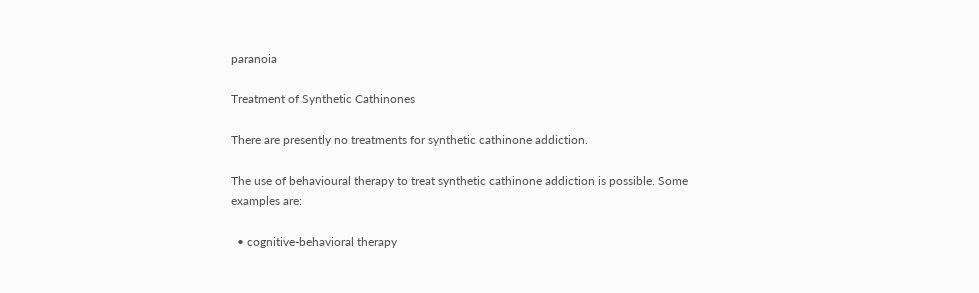paranoia

Treatment of Synthetic Cathinones

There are presently no treatments for synthetic cathinone addiction.

The use of behavioural therapy to treat synthetic cathinone addiction is possible. Some examples are:

  • cognitive-behavioral therapy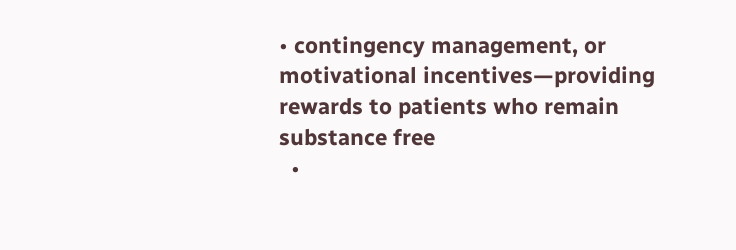• contingency management, or motivational incentives—providing rewards to patients who remain substance free
  •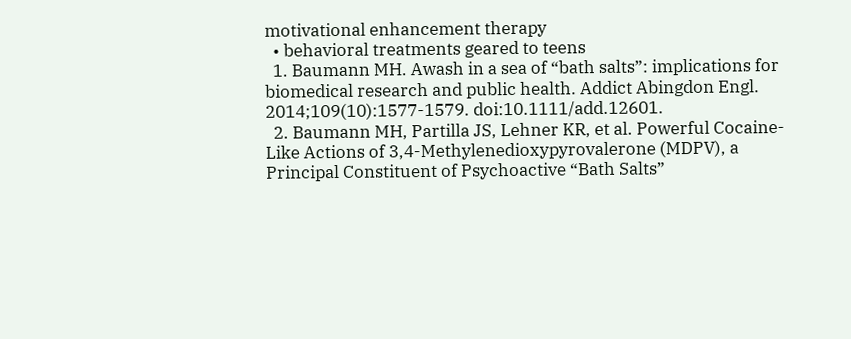motivational enhancement therapy
  • behavioral treatments geared to teens
  1. Baumann MH. Awash in a sea of “bath salts”: implications for biomedical research and public health. Addict Abingdon Engl. 2014;109(10):1577-1579. doi:10.1111/add.12601.
  2. Baumann MH, Partilla JS, Lehner KR, et al. Powerful Cocaine-Like Actions of 3,4-Methylenedioxypyrovalerone (MDPV), a Principal Constituent of Psychoactive “Bath Salts”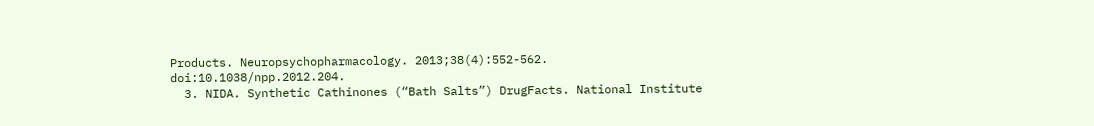Products. Neuropsychopharmacology. 2013;38(4):552-562. doi:10.1038/npp.2012.204.
  3. NIDA. Synthetic Cathinones (“Bath Salts”) DrugFacts. National Institute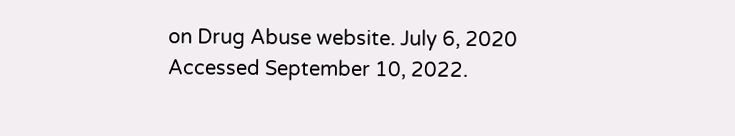on Drug Abuse website. July 6, 2020 Accessed September 10, 2022.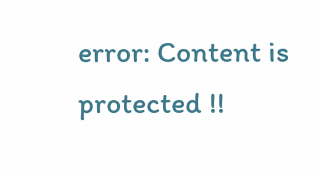error: Content is protected !!